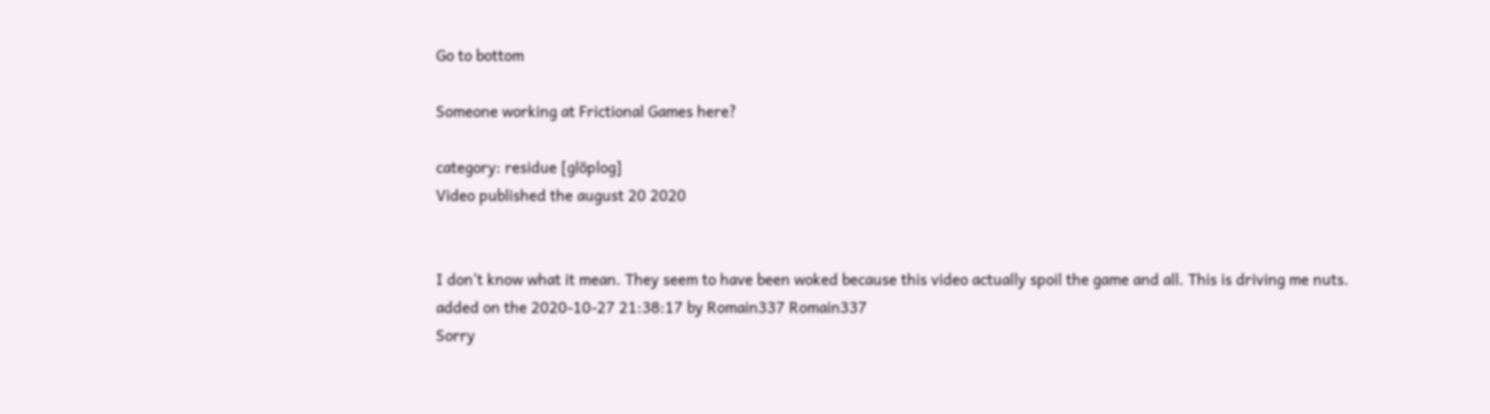Go to bottom

Someone working at Frictional Games here?

category: residue [glöplog]
Video published the august 20 2020


I don't know what it mean. They seem to have been woked because this video actually spoil the game and all. This is driving me nuts.
added on the 2020-10-27 21:38:17 by Romain337 Romain337
Sorry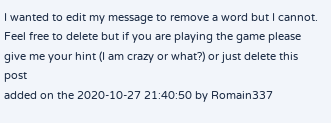I wanted to edit my message to remove a word but I cannot. Feel free to delete but if you are playing the game please give me your hint (I am crazy or what?) or just delete this post
added on the 2020-10-27 21:40:50 by Romain337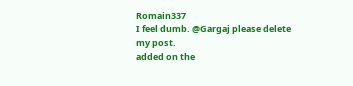Romain337
I feel dumb. @Gargaj please delete my post.
added on the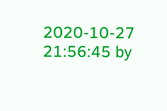2020-10-27 21:56:45 by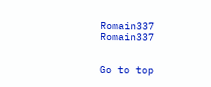Romain337 Romain337


Go to top